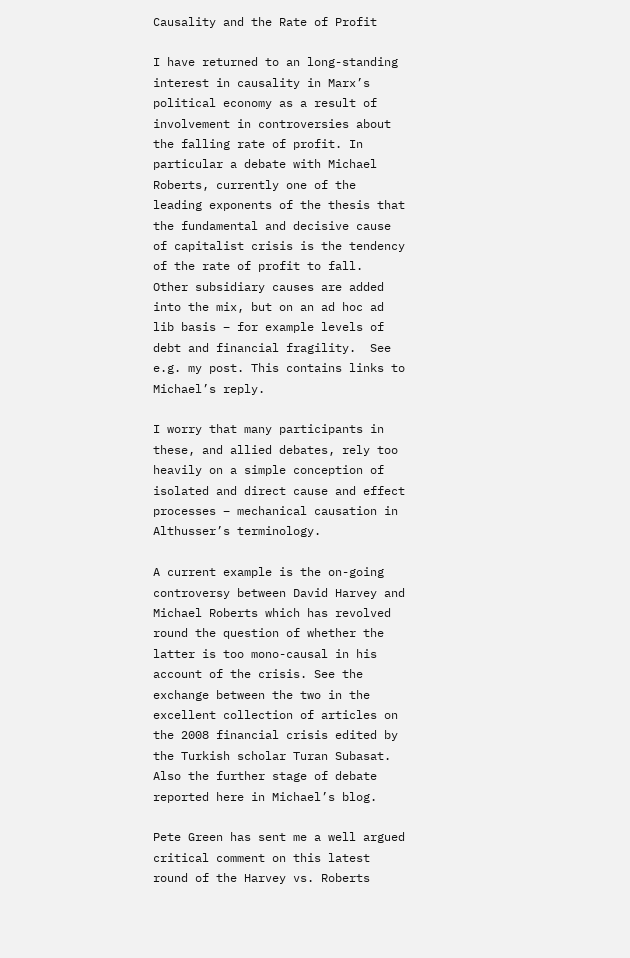Causality and the Rate of Profit

I have returned to an long-standing interest in causality in Marx’s political economy as a result of involvement in controversies about the falling rate of profit. In particular a debate with Michael Roberts, currently one of the leading exponents of the thesis that the fundamental and decisive cause of capitalist crisis is the tendency of the rate of profit to fall.  Other subsidiary causes are added into the mix, but on an ad hoc ad lib basis – for example levels of debt and financial fragility.  See e.g. my post. This contains links to Michael’s reply.

I worry that many participants in these, and allied debates, rely too heavily on a simple conception of isolated and direct cause and effect processes – mechanical causation in  Althusser’s terminology.

A current example is the on-going controversy between David Harvey and Michael Roberts which has revolved round the question of whether the latter is too mono-causal in his account of the crisis. See the exchange between the two in the excellent collection of articles on the 2008 financial crisis edited by the Turkish scholar Turan Subasat. Also the further stage of debate reported here in Michael’s blog.

Pete Green has sent me a well argued critical comment on this latest round of the Harvey vs. Roberts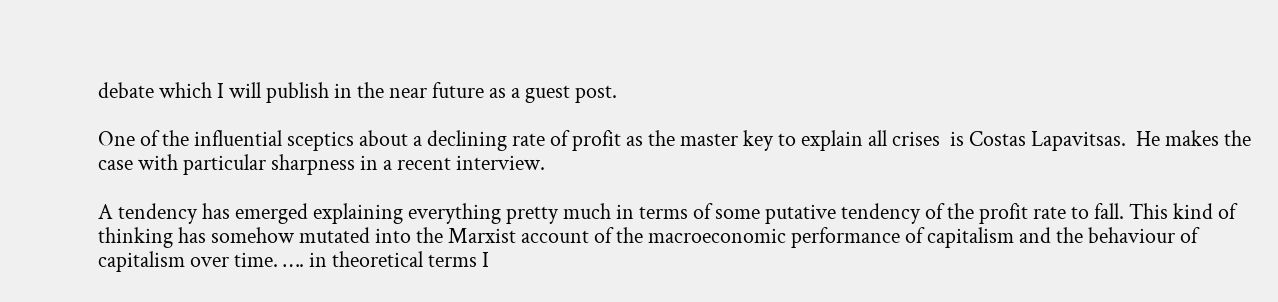debate which I will publish in the near future as a guest post.

One of the influential sceptics about a declining rate of profit as the master key to explain all crises  is Costas Lapavitsas.  He makes the case with particular sharpness in a recent interview.

A tendency has emerged explaining everything pretty much in terms of some putative tendency of the profit rate to fall. This kind of thinking has somehow mutated into the Marxist account of the macroeconomic performance of capitalism and the behaviour of capitalism over time. …. in theoretical terms I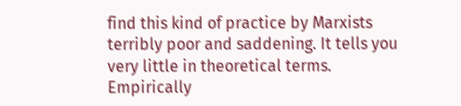find this kind of practice by Marxists terribly poor and saddening. It tells you very little in theoretical terms. Empirically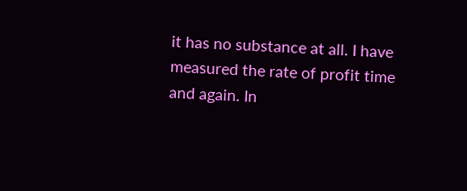it has no substance at all. I have measured the rate of profit time and again. In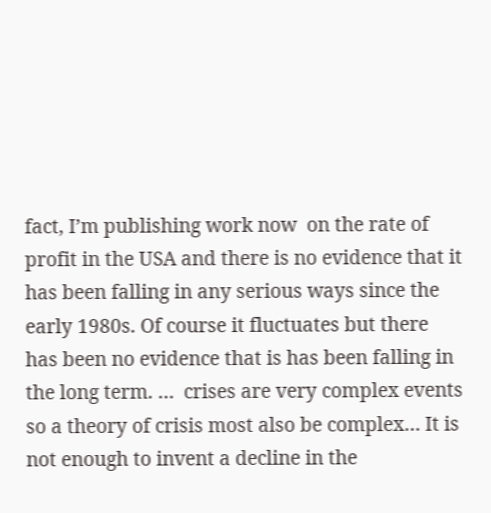fact, I’m publishing work now  on the rate of profit in the USA and there is no evidence that it has been falling in any serious ways since the early 1980s. Of course it fluctuates but there has been no evidence that is has been falling in the long term. …  crises are very complex events so a theory of crisis most also be complex… It is not enough to invent a decline in the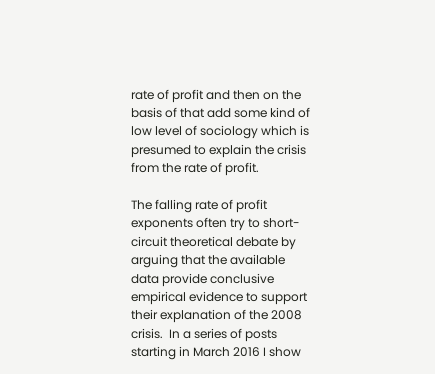rate of profit and then on the basis of that add some kind of low level of sociology which is presumed to explain the crisis from the rate of profit.

The falling rate of profit exponents often try to short-circuit theoretical debate by arguing that the available data provide conclusive empirical evidence to support their explanation of the 2008 crisis.  In a series of posts starting in March 2016 I show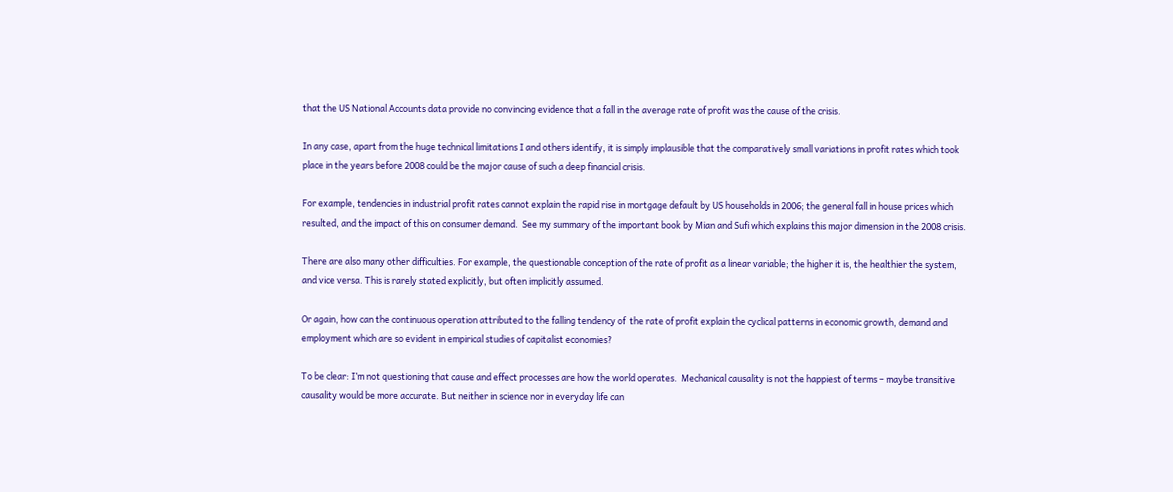that the US National Accounts data provide no convincing evidence that a fall in the average rate of profit was the cause of the crisis.

In any case, apart from the huge technical limitations I and others identify, it is simply implausible that the comparatively small variations in profit rates which took place in the years before 2008 could be the major cause of such a deep financial crisis.

For example, tendencies in industrial profit rates cannot explain the rapid rise in mortgage default by US households in 2006; the general fall in house prices which resulted, and the impact of this on consumer demand.  See my summary of the important book by Mian and Sufi which explains this major dimension in the 2008 crisis.

There are also many other difficulties. For example, the questionable conception of the rate of profit as a linear variable; the higher it is, the healthier the system, and vice versa. This is rarely stated explicitly, but often implicitly assumed.

Or again, how can the continuous operation attributed to the falling tendency of  the rate of profit explain the cyclical patterns in economic growth, demand and employment which are so evident in empirical studies of capitalist economies?

To be clear: I’m not questioning that cause and effect processes are how the world operates.  Mechanical causality is not the happiest of terms – maybe transitive causality would be more accurate. But neither in science nor in everyday life can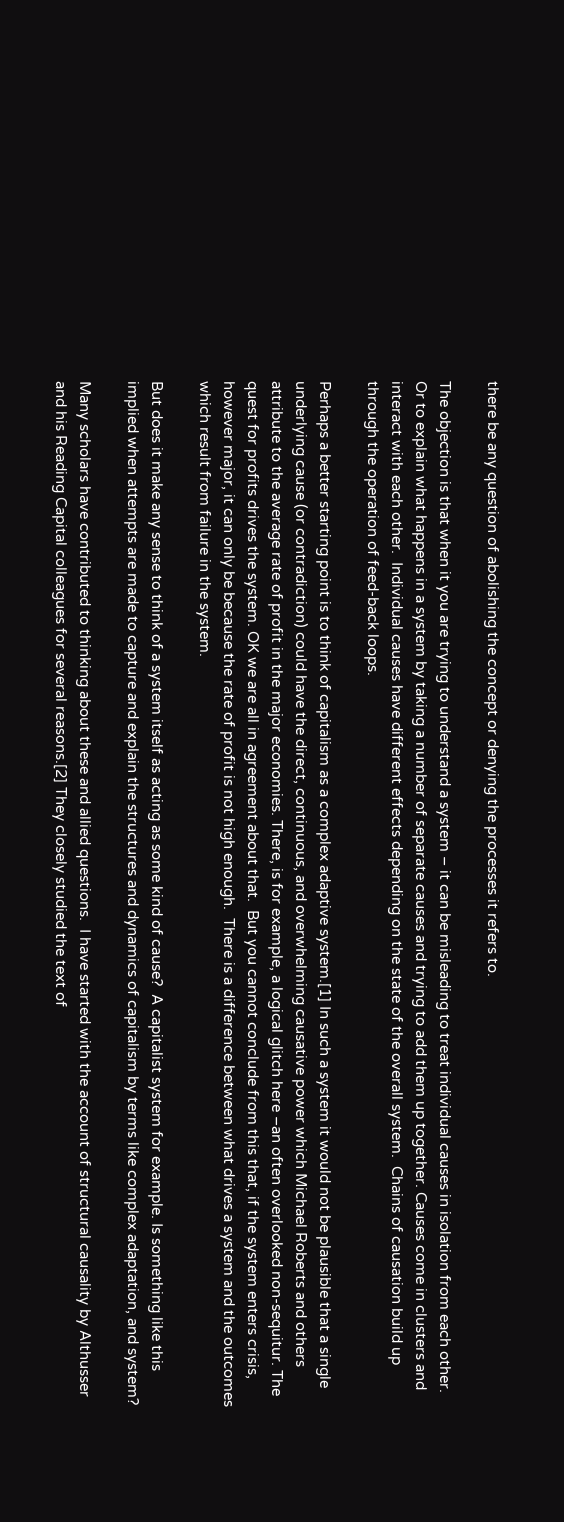there be any question of abolishing the concept or denying the processes it refers to.

The objection is that when it you are trying to understand a system – it can be misleading to treat individual causes in isolation from each other.  Or to explain what happens in a system by taking a number of separate causes and trying to add them up together. Causes come in clusters and interact with each other.  Individual causes have different effects depending on the state of the overall system.  Chains of causation build up through the operation of feed-back loops.

Perhaps a better starting point is to think of capitalism as a complex adaptive system.[1] In such a system it would not be plausible that a single underlying cause (or contradiction) could have the direct, continuous, and overwhelming causative power which Michael Roberts and others attribute to the average rate of profit in the major economies. There, is for example, a logical glitch here –an often overlooked non-sequitur. The quest for profits drives the system. OK we are all in agreement about that.  But you cannot conclude from this that, if the system enters crisis, however major, it can only be because the rate of profit is not high enough.  There is a difference between what drives a system and the outcomes which result from failure in the system.

But does it make any sense to think of a system itself as acting as some kind of cause?  A capitalist system for example. Is something like this implied when attempts are made to capture and explain the structures and dynamics of capitalism by terms like complex adaptation, and system?

Many scholars have contributed to thinking about these and allied questions.  I have started with the account of structural causality by Althusser and his Reading Capital colleagues for several reasons.[2] They closely studied the text of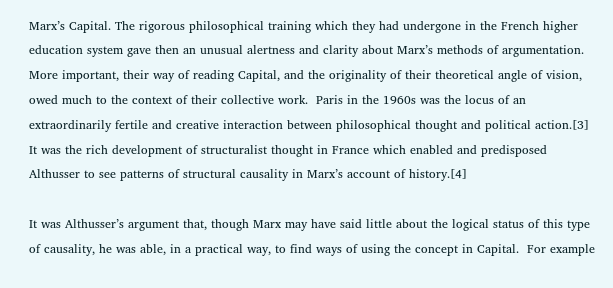Marx’s Capital. The rigorous philosophical training which they had undergone in the French higher education system gave then an unusual alertness and clarity about Marx’s methods of argumentation.  More important, their way of reading Capital, and the originality of their theoretical angle of vision, owed much to the context of their collective work.  Paris in the 1960s was the locus of an extraordinarily fertile and creative interaction between philosophical thought and political action.[3] It was the rich development of structuralist thought in France which enabled and predisposed Althusser to see patterns of structural causality in Marx’s account of history.[4]

It was Althusser’s argument that, though Marx may have said little about the logical status of this type of causality, he was able, in a practical way, to find ways of using the concept in Capital.  For example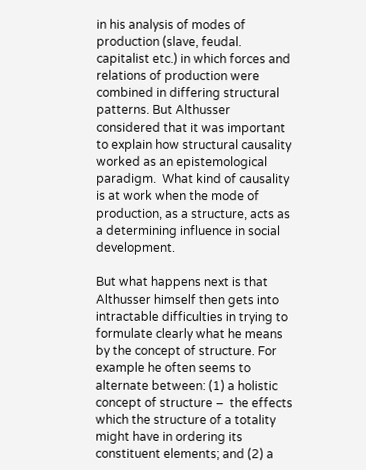in his analysis of modes of production (slave, feudal. capitalist etc.) in which forces and relations of production were combined in differing structural patterns. But Althusser considered that it was important to explain how structural causality worked as an epistemological paradigm.  What kind of causality is at work when the mode of production, as a structure, acts as a determining influence in social development.

But what happens next is that Althusser himself then gets into intractable difficulties in trying to formulate clearly what he means by the concept of structure. For example he often seems to alternate between: (1) a holistic concept of structure –  the effects which the structure of a totality might have in ordering its constituent elements; and (2) a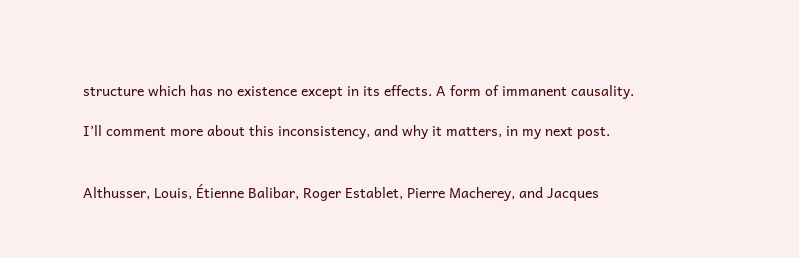structure which has no existence except in its effects. A form of immanent causality.

I’ll comment more about this inconsistency, and why it matters, in my next post.


Althusser, Louis, Étienne Balibar, Roger Establet, Pierre Macherey, and Jacques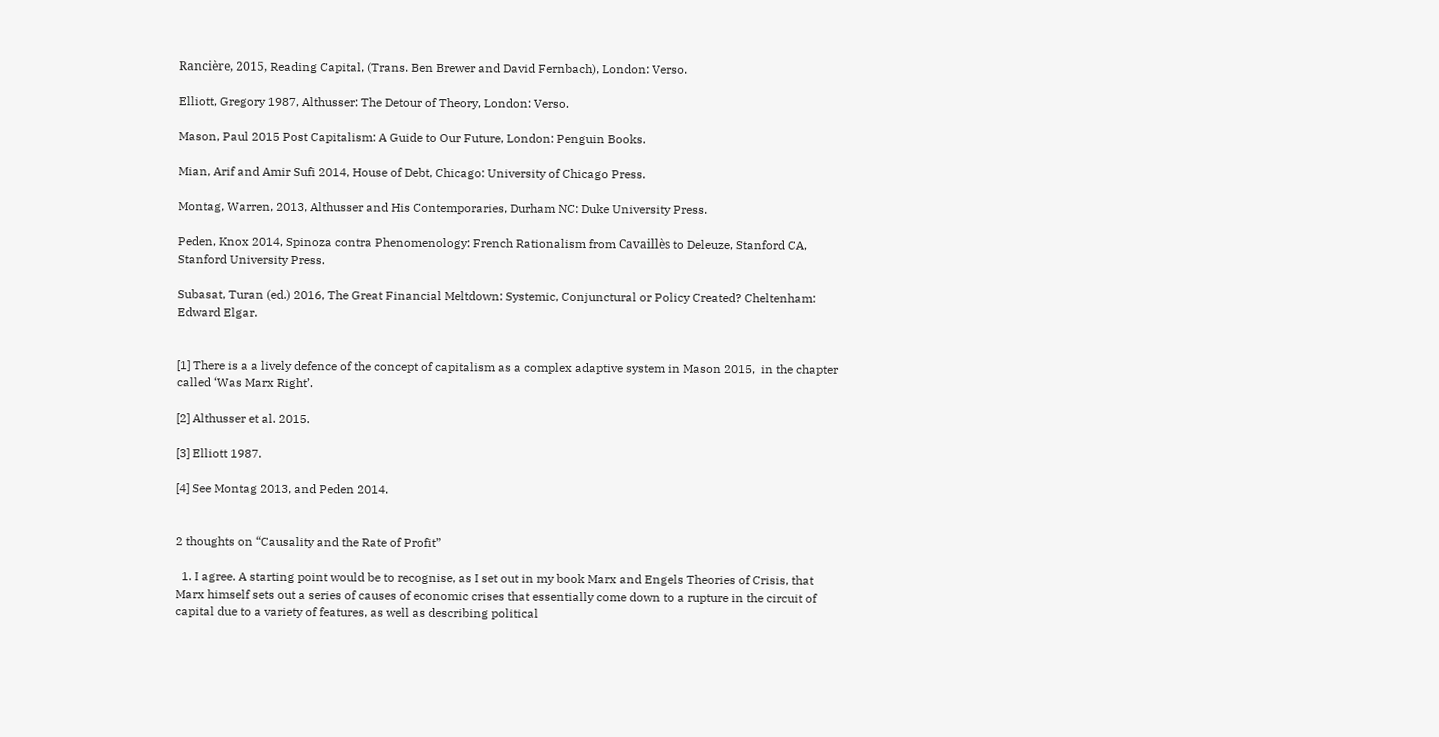Rancière, 2015, Reading Capital, (Trans. Ben Brewer and David Fernbach), London: Verso.

Elliott, Gregory 1987, Althusser: The Detour of Theory, London: Verso.

Mason, Paul 2015 Post Capitalism: A Guide to Our Future, London: Penguin Books.

Mian, Arif and Amir Sufi 2014, House of Debt, Chicago: University of Chicago Press.

Montag, Warren, 2013, Althusser and His Contemporaries, Durham NC: Duke University Press.

Peden, Knox 2014, Spinoza contra Phenomenology: French Rationalism from Cavaillès to Deleuze, Stanford CA, Stanford University Press.

Subasat, Turan (ed.) 2016, The Great Financial Meltdown: Systemic, Conjunctural or Policy Created? Cheltenham: Edward Elgar.


[1] There is a a lively defence of the concept of capitalism as a complex adaptive system in Mason 2015,  in the chapter called ‘Was Marx Right’.

[2] Althusser et al. 2015.

[3] Elliott 1987.

[4] See Montag 2013, and Peden 2014.


2 thoughts on “Causality and the Rate of Profit”

  1. I agree. A starting point would be to recognise, as I set out in my book Marx and Engels Theories of Crisis, that Marx himself sets out a series of causes of economic crises that essentially come down to a rupture in the circuit of capital due to a variety of features, as well as describing political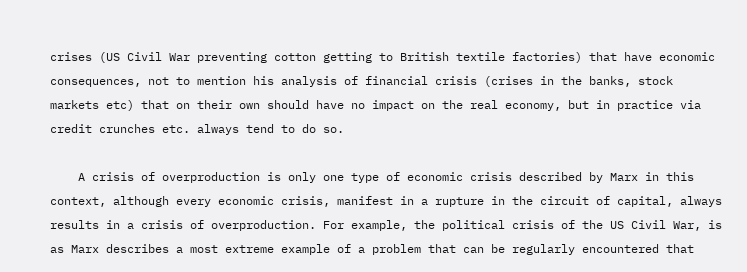crises (US Civil War preventing cotton getting to British textile factories) that have economic consequences, not to mention his analysis of financial crisis (crises in the banks, stock markets etc) that on their own should have no impact on the real economy, but in practice via credit crunches etc. always tend to do so.

    A crisis of overproduction is only one type of economic crisis described by Marx in this context, although every economic crisis, manifest in a rupture in the circuit of capital, always results in a crisis of overproduction. For example, the political crisis of the US Civil War, is as Marx describes a most extreme example of a problem that can be regularly encountered that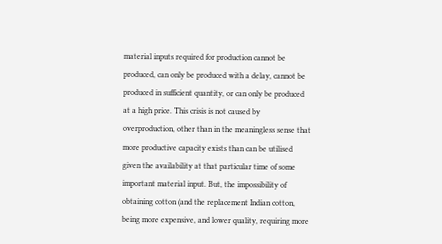material inputs required for production cannot be produced, can only be produced with a delay, cannot be produced in sufficient quantity, or can only be produced at a high price. This crisis is not caused by overproduction, other than in the meaningless sense that more productive capacity exists than can be utilised given the availability at that particular time of some important material input. But, the impossibility of obtaining cotton (and the replacement Indian cotton, being more expensive, and lower quality, requiring more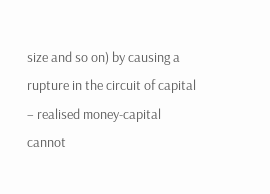size and so on) by causing a rupture in the circuit of capital – realised money-capital cannot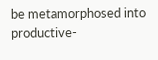be metamorphosed into productive-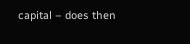capital – does then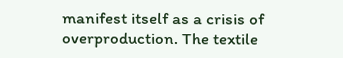manifest itself as a crisis of overproduction. The textile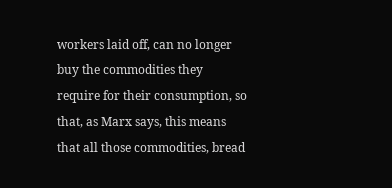workers laid off, can no longer buy the commodities they require for their consumption, so that, as Marx says, this means that all those commodities, bread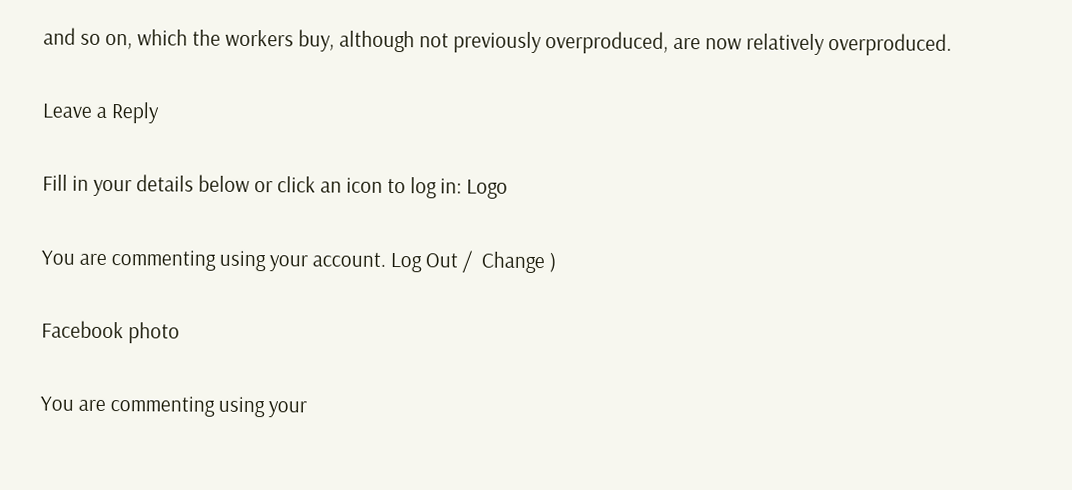and so on, which the workers buy, although not previously overproduced, are now relatively overproduced.

Leave a Reply

Fill in your details below or click an icon to log in: Logo

You are commenting using your account. Log Out /  Change )

Facebook photo

You are commenting using your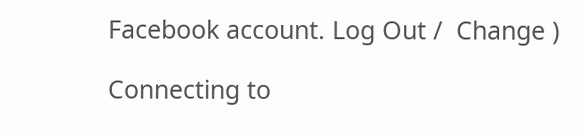Facebook account. Log Out /  Change )

Connecting to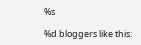%s

%d bloggers like this: